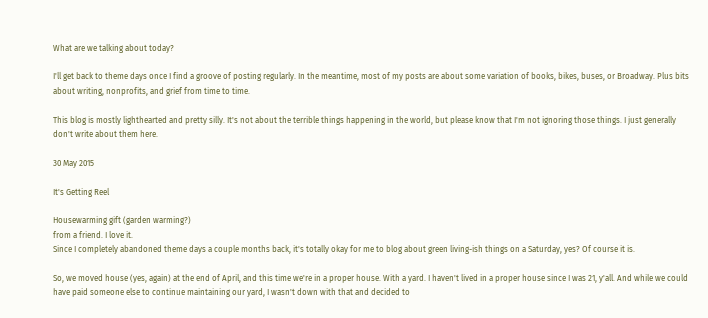What are we talking about today?

I'll get back to theme days once I find a groove of posting regularly. In the meantime, most of my posts are about some variation of books, bikes, buses, or Broadway. Plus bits about writing, nonprofits, and grief from time to time.

This blog is mostly lighthearted and pretty silly. It's not about the terrible things happening in the world, but please know that I'm not ignoring those things. I just generally don't write about them here.

30 May 2015

It's Getting Reel

Housewarming gift (garden warming?)
from a friend. I love it.
Since I completely abandoned theme days a couple months back, it's totally okay for me to blog about green living-ish things on a Saturday, yes? Of course it is.

So, we moved house (yes, again) at the end of April, and this time we're in a proper house. With a yard. I haven't lived in a proper house since I was 21, y'all. And while we could have paid someone else to continue maintaining our yard, I wasn't down with that and decided to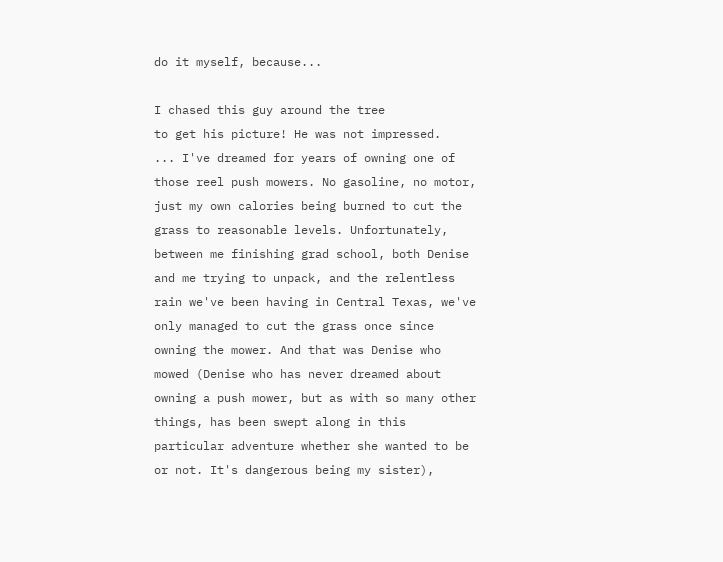do it myself, because...

I chased this guy around the tree
to get his picture! He was not impressed.
... I've dreamed for years of owning one of those reel push mowers. No gasoline, no motor, just my own calories being burned to cut the grass to reasonable levels. Unfortunately, between me finishing grad school, both Denise and me trying to unpack, and the relentless rain we've been having in Central Texas, we've only managed to cut the grass once since owning the mower. And that was Denise who mowed (Denise who has never dreamed about owning a push mower, but as with so many other things, has been swept along in this particular adventure whether she wanted to be or not. It's dangerous being my sister),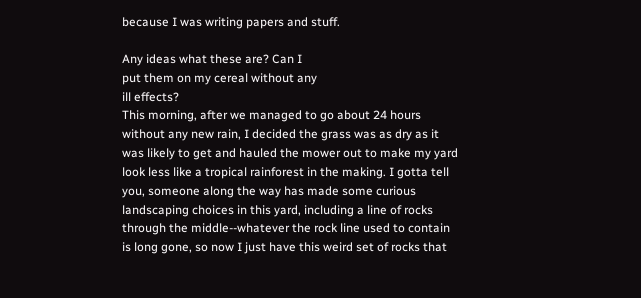because I was writing papers and stuff.

Any ideas what these are? Can I
put them on my cereal without any
ill effects?
This morning, after we managed to go about 24 hours without any new rain, I decided the grass was as dry as it was likely to get and hauled the mower out to make my yard look less like a tropical rainforest in the making. I gotta tell you, someone along the way has made some curious landscaping choices in this yard, including a line of rocks through the middle--whatever the rock line used to contain is long gone, so now I just have this weird set of rocks that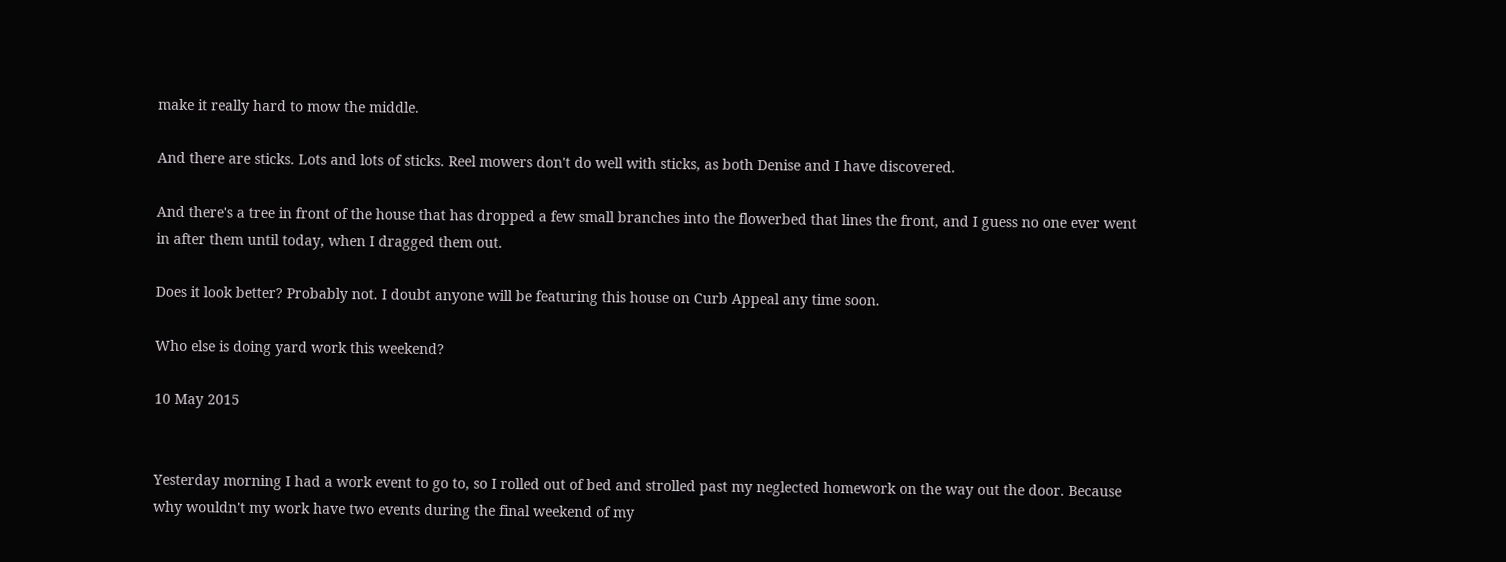make it really hard to mow the middle.

And there are sticks. Lots and lots of sticks. Reel mowers don't do well with sticks, as both Denise and I have discovered.

And there's a tree in front of the house that has dropped a few small branches into the flowerbed that lines the front, and I guess no one ever went in after them until today, when I dragged them out.

Does it look better? Probably not. I doubt anyone will be featuring this house on Curb Appeal any time soon.

Who else is doing yard work this weekend?

10 May 2015


Yesterday morning I had a work event to go to, so I rolled out of bed and strolled past my neglected homework on the way out the door. Because why wouldn't my work have two events during the final weekend of my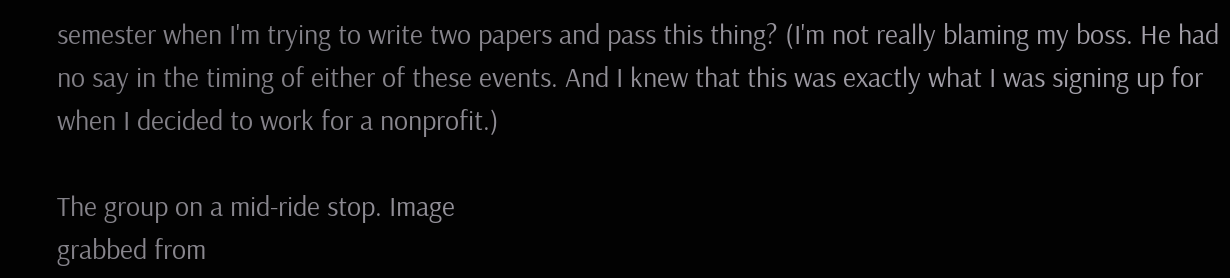semester when I'm trying to write two papers and pass this thing? (I'm not really blaming my boss. He had no say in the timing of either of these events. And I knew that this was exactly what I was signing up for when I decided to work for a nonprofit.)

The group on a mid-ride stop. Image
grabbed from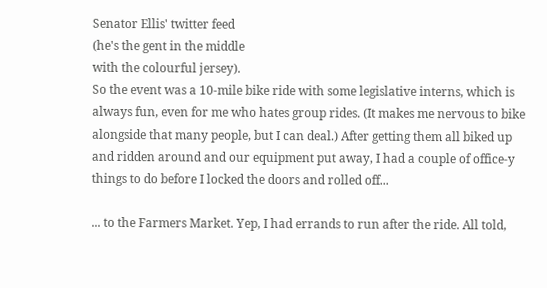Senator Ellis' twitter feed
(he's the gent in the middle
with the colourful jersey).
So the event was a 10-mile bike ride with some legislative interns, which is always fun, even for me who hates group rides. (It makes me nervous to bike alongside that many people, but I can deal.) After getting them all biked up and ridden around and our equipment put away, I had a couple of office-y things to do before I locked the doors and rolled off...

... to the Farmers Market. Yep, I had errands to run after the ride. All told,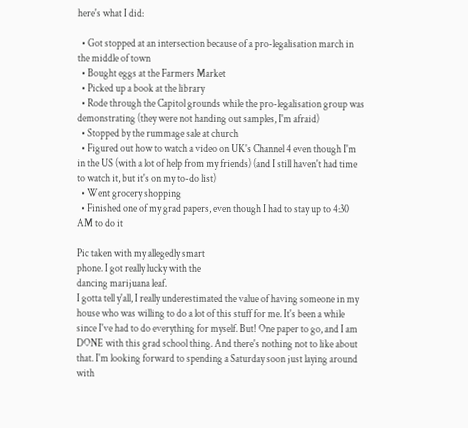here's what I did:

  • Got stopped at an intersection because of a pro-legalisation march in the middle of town
  • Bought eggs at the Farmers Market
  • Picked up a book at the library
  • Rode through the Capitol grounds while the pro-legalisation group was demonstrating (they were not handing out samples, I'm afraid)
  • Stopped by the rummage sale at church
  • Figured out how to watch a video on UK's Channel 4 even though I'm in the US (with a lot of help from my friends) (and I still haven't had time to watch it, but it's on my to-do list)
  • Went grocery shopping
  • Finished one of my grad papers, even though I had to stay up to 4:30 AM to do it

Pic taken with my allegedly smart
phone. I got really lucky with the
dancing marijuana leaf.
I gotta tell y'all, I really underestimated the value of having someone in my house who was willing to do a lot of this stuff for me. It's been a while since I've had to do everything for myself. But! One paper to go, and I am DONE with this grad school thing. And there's nothing not to like about that. I'm looking forward to spending a Saturday soon just laying around with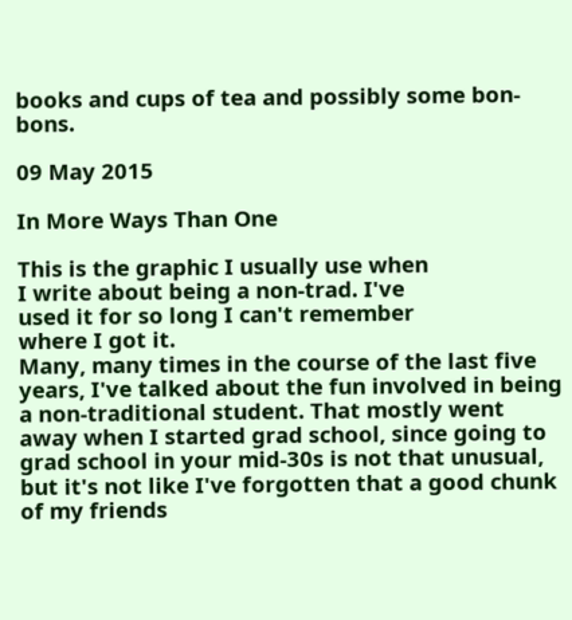books and cups of tea and possibly some bon-bons.

09 May 2015

In More Ways Than One

This is the graphic I usually use when
I write about being a non-trad. I've
used it for so long I can't remember
where I got it.
Many, many times in the course of the last five years, I've talked about the fun involved in being a non-traditional student. That mostly went away when I started grad school, since going to grad school in your mid-30s is not that unusual, but it's not like I've forgotten that a good chunk of my friends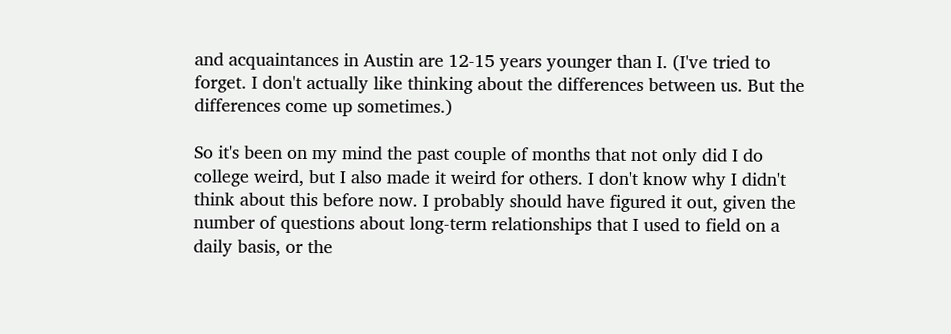and acquaintances in Austin are 12-15 years younger than I. (I've tried to forget. I don't actually like thinking about the differences between us. But the differences come up sometimes.)

So it's been on my mind the past couple of months that not only did I do college weird, but I also made it weird for others. I don't know why I didn't think about this before now. I probably should have figured it out, given the number of questions about long-term relationships that I used to field on a daily basis, or the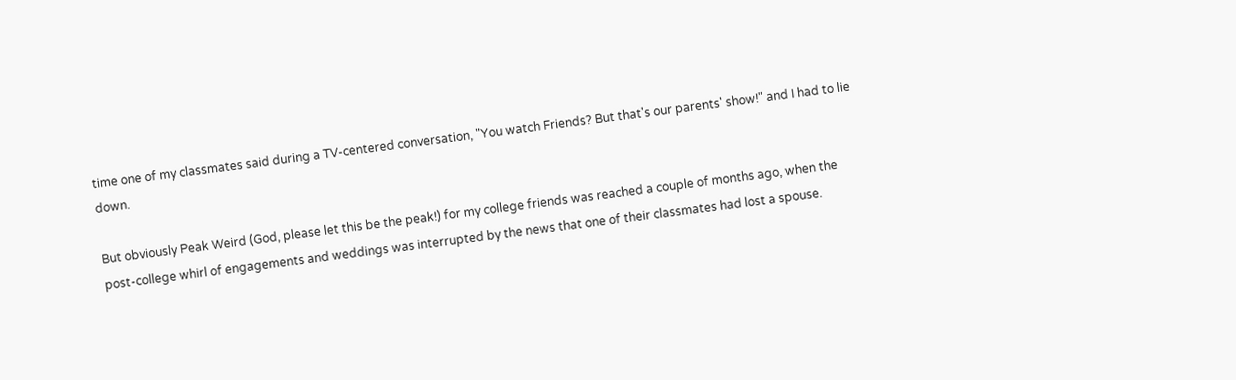time one of my classmates said during a TV-centered conversation, "You watch Friends? But that's our parents' show!" and I had to lie down.

But obviously Peak Weird (God, please let this be the peak!) for my college friends was reached a couple of months ago, when the post-college whirl of engagements and weddings was interrupted by the news that one of their classmates had lost a spouse.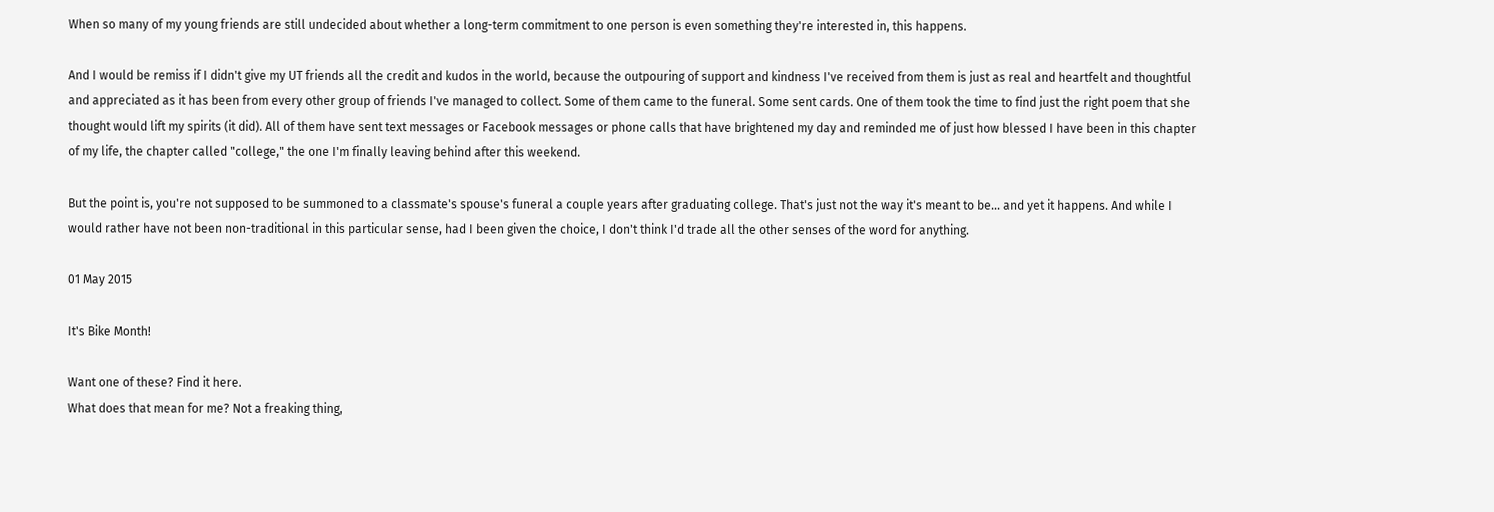When so many of my young friends are still undecided about whether a long-term commitment to one person is even something they're interested in, this happens.

And I would be remiss if I didn't give my UT friends all the credit and kudos in the world, because the outpouring of support and kindness I've received from them is just as real and heartfelt and thoughtful and appreciated as it has been from every other group of friends I've managed to collect. Some of them came to the funeral. Some sent cards. One of them took the time to find just the right poem that she thought would lift my spirits (it did). All of them have sent text messages or Facebook messages or phone calls that have brightened my day and reminded me of just how blessed I have been in this chapter of my life, the chapter called "college," the one I'm finally leaving behind after this weekend.

But the point is, you're not supposed to be summoned to a classmate's spouse's funeral a couple years after graduating college. That's just not the way it's meant to be... and yet it happens. And while I would rather have not been non-traditional in this particular sense, had I been given the choice, I don't think I'd trade all the other senses of the word for anything.

01 May 2015

It's Bike Month!

Want one of these? Find it here.
What does that mean for me? Not a freaking thing,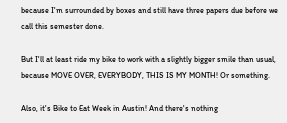because I'm surrounded by boxes and still have three papers due before we call this semester done.

But I'll at least ride my bike to work with a slightly bigger smile than usual, because MOVE OVER, EVERYBODY, THIS IS MY MONTH! Or something.

Also, it's Bike to Eat Week in Austin! And there's nothing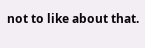not to like about that.